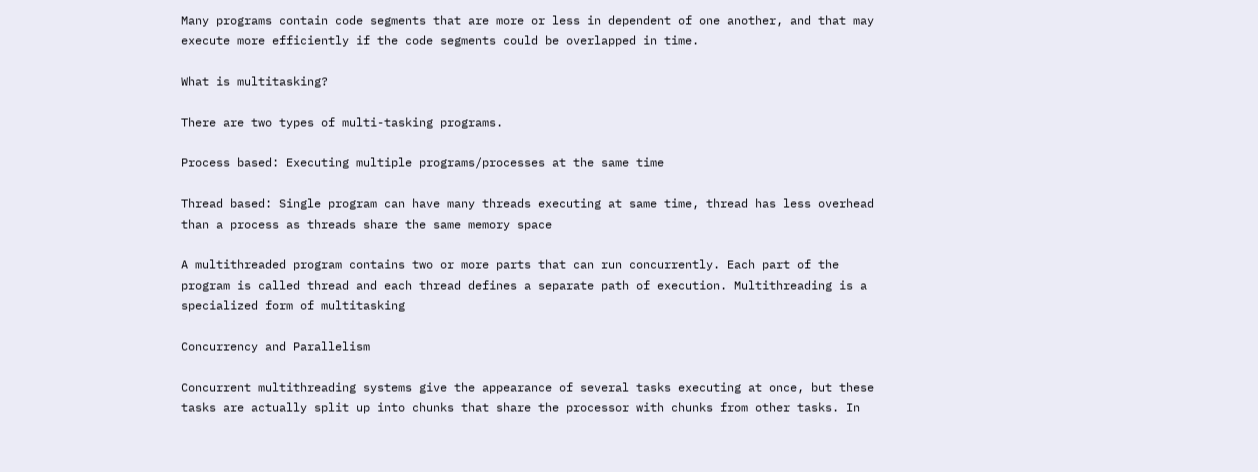Many programs contain code segments that are more or less in dependent of one another, and that may execute more efficiently if the code segments could be overlapped in time.

What is multitasking?

There are two types of multi-tasking programs.

Process based: Executing multiple programs/processes at the same time

Thread based: Single program can have many threads executing at same time, thread has less overhead than a process as threads share the same memory space

A multithreaded program contains two or more parts that can run concurrently. Each part of the program is called thread and each thread defines a separate path of execution. Multithreading is a specialized form of multitasking

Concurrency and Parallelism

Concurrent multithreading systems give the appearance of several tasks executing at once, but these tasks are actually split up into chunks that share the processor with chunks from other tasks. In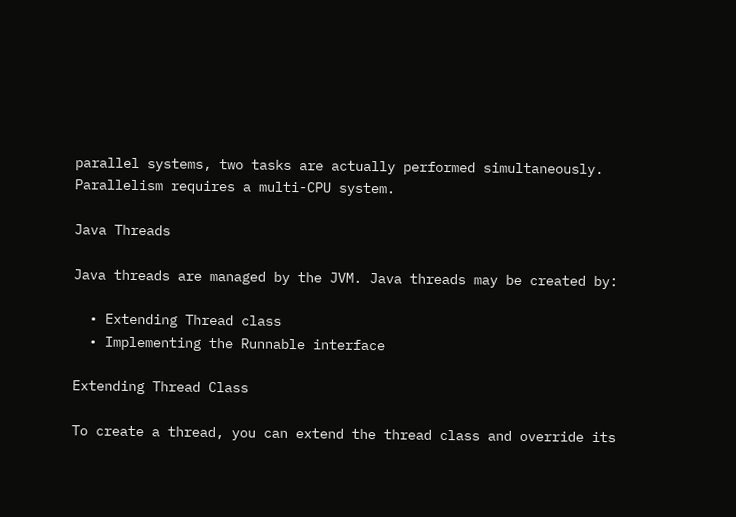parallel systems, two tasks are actually performed simultaneously. Parallelism requires a multi-CPU system.

Java Threads

Java threads are managed by the JVM. Java threads may be created by:

  • Extending Thread class
  • Implementing the Runnable interface

Extending Thread Class

To create a thread, you can extend the thread class and override its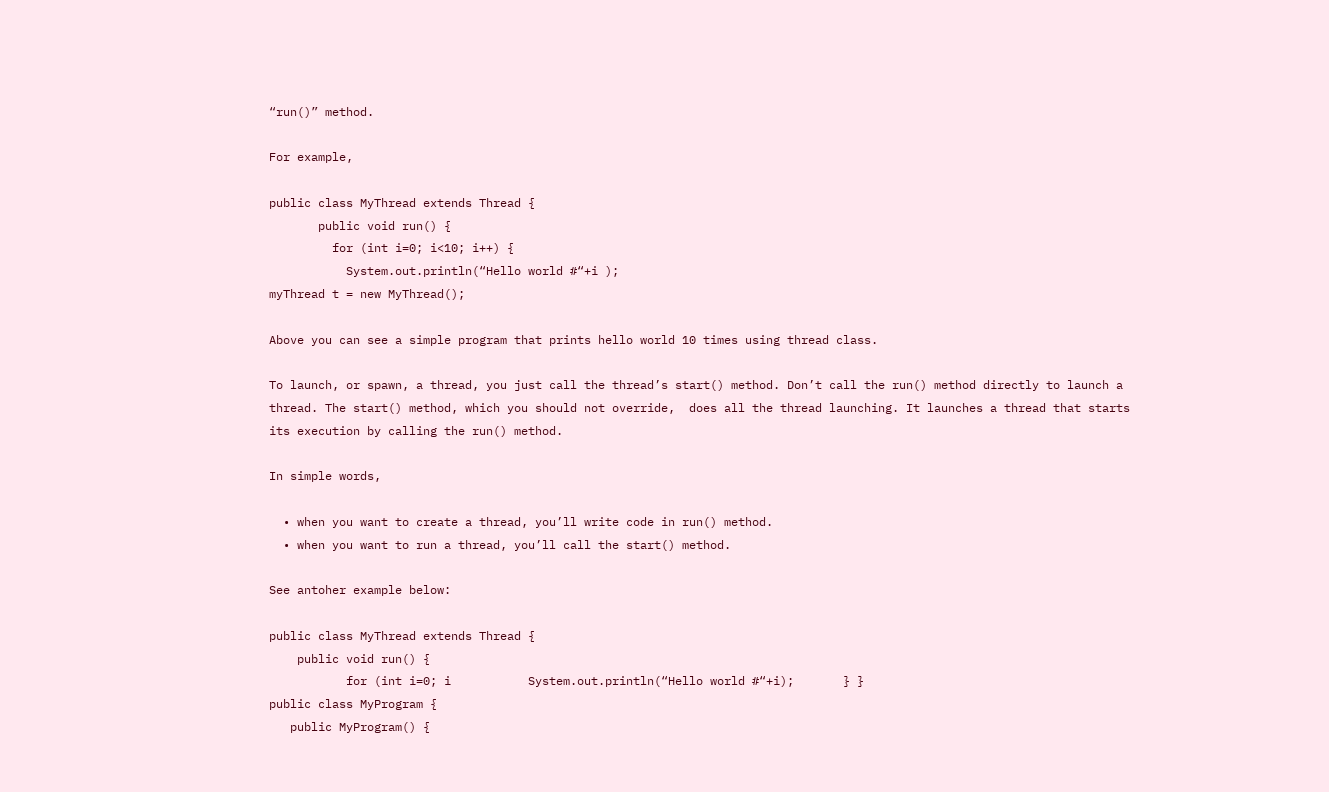“run()” method.

For example,

public class MyThread extends Thread {
       public void run() {
         for (int i=0; i<10; i++) {
           System.out.println(“Hello world #“+i );
myThread t = new MyThread();

Above you can see a simple program that prints hello world 10 times using thread class.

To launch, or spawn, a thread, you just call the thread’s start() method. Don’t call the run() method directly to launch a thread. The start() method, which you should not override,  does all the thread launching. It launches a thread that starts its execution by calling the run() method.

In simple words,

  • when you want to create a thread, you’ll write code in run() method.
  • when you want to run a thread, you’ll call the start() method.

See antoher example below:

public class MyThread extends Thread {
    public void run() {
           for (int i=0; i           System.out.println(“Hello world #“+i);       } }
public class MyProgram {
   public MyProgram() {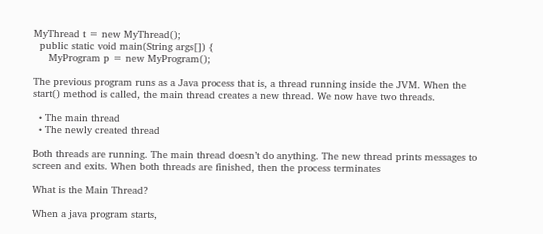MyThread t = new MyThread();
  public static void main(String args[]) {
     MyProgram p = new MyProgram();

The previous program runs as a Java process that is, a thread running inside the JVM. When the start() method is called, the main thread creates a new thread. We now have two threads.

  • The main thread
  • The newly created thread

Both threads are running. The main thread doesn’t do anything. The new thread prints messages to screen and exits. When both threads are finished, then the process terminates

What is the Main Thread?

When a java program starts,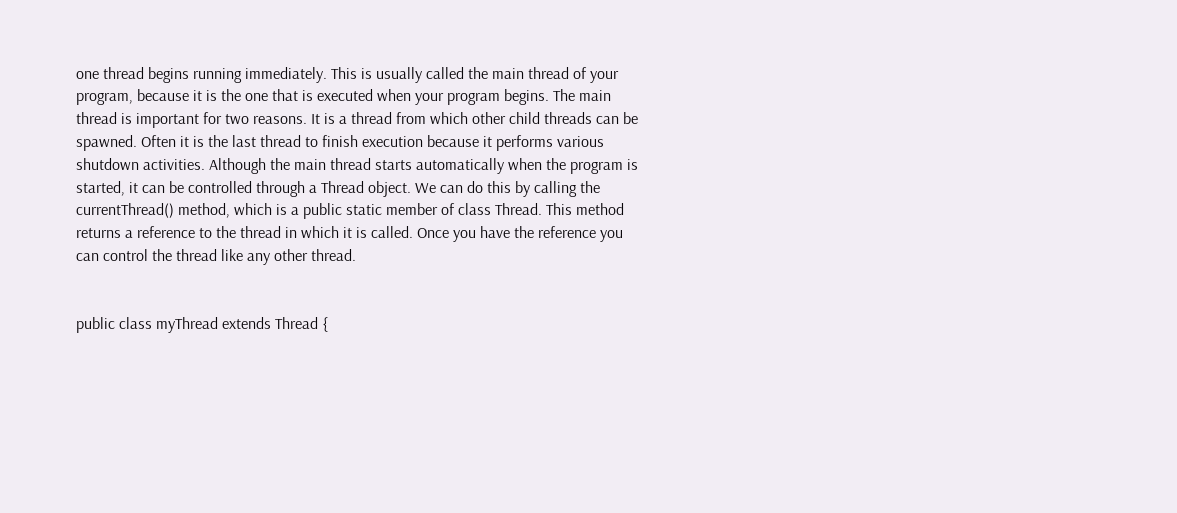one thread begins running immediately. This is usually called the main thread of your program, because it is the one that is executed when your program begins. The main thread is important for two reasons. It is a thread from which other child threads can be spawned. Often it is the last thread to finish execution because it performs various shutdown activities. Although the main thread starts automatically when the program is started, it can be controlled through a Thread object. We can do this by calling the currentThread() method, which is a public static member of class Thread. This method returns a reference to the thread in which it is called. Once you have the reference you can control the thread like any other thread.


public class myThread extends Thread {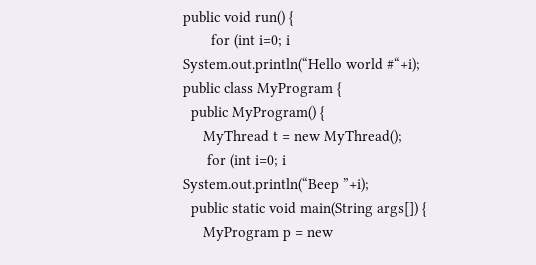public void run() {
       for (int i=0; i           System.out.println(“Hello world #“+i);
public class MyProgram {
  public MyProgram() {
     MyThread t = new MyThread();
      for (int i=0; i          System.out.println(“Beep ”+i);
  public static void main(String args[]) {
     MyProgram p = new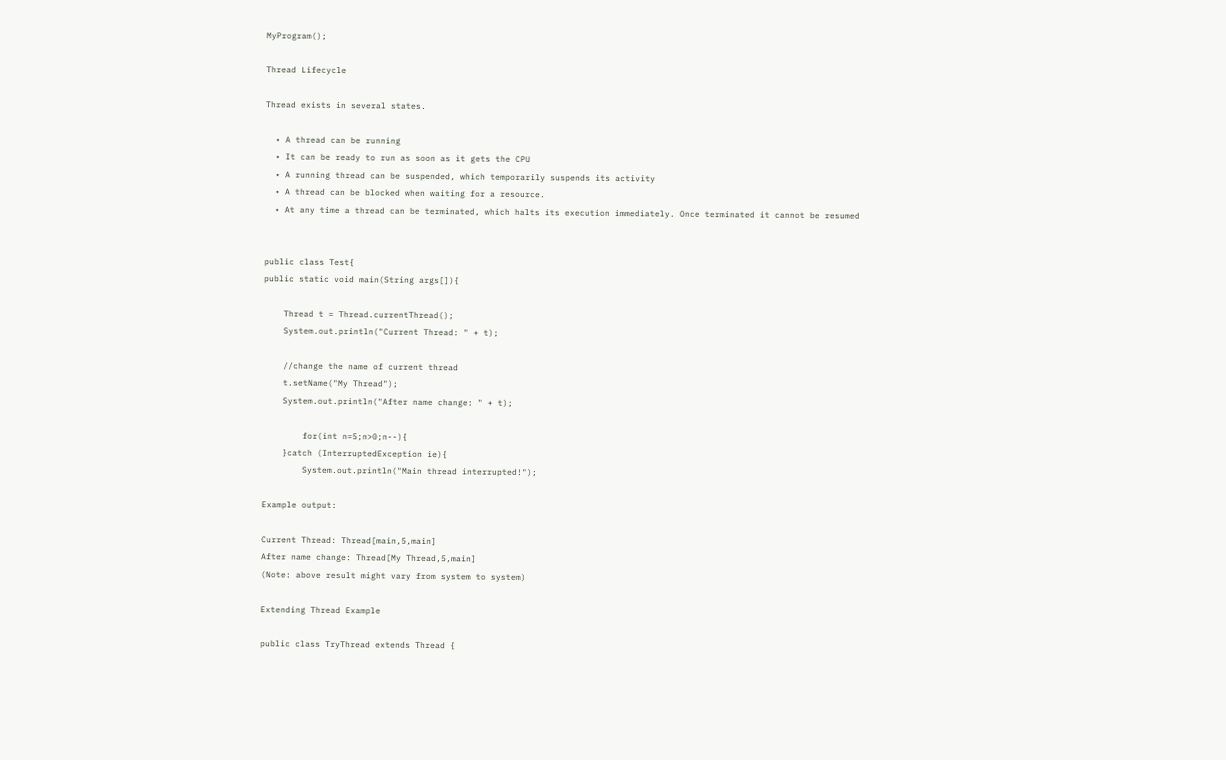MyProgram();

Thread Lifecycle

Thread exists in several states.

  • A thread can be running
  • It can be ready to run as soon as it gets the CPU
  • A running thread can be suspended, which temporarily suspends its activity
  • A thread can be blocked when waiting for a resource.
  • At any time a thread can be terminated, which halts its execution immediately. Once terminated it cannot be resumed


public class Test{
public static void main(String args[]){

    Thread t = Thread.currentThread();
    System.out.println("Current Thread: " + t);

    //change the name of current thread
    t.setName("My Thread");
    System.out.println("After name change: " + t);

        for(int n=5;n>0;n--){
    }catch (InterruptedException ie){
        System.out.println("Main thread interrupted!");

Example output:

Current Thread: Thread[main,5,main]
After name change: Thread[My Thread,5,main]
(Note: above result might vary from system to system)

Extending Thread Example

public class TryThread extends Thread {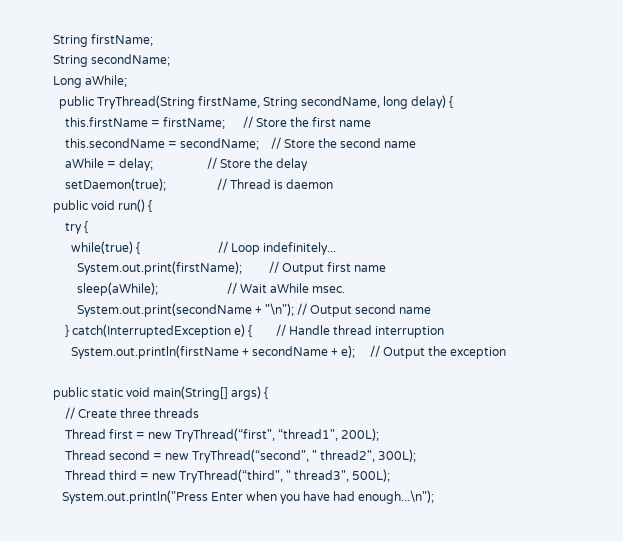String firstName;
String secondName;
Long aWhile;
  public TryThread(String firstName, String secondName, long delay) {
    this.firstName = firstName;      // Store the first name
    this.secondName = secondName;    // Store the second name
    aWhile = delay;                  // Store the delay
    setDaemon(true);                 // Thread is daemon
public void run() {
    try {
      while(true) {                          // Loop indefinitely...
        System.out.print(firstName);         // Output first name
        sleep(aWhile);                       // Wait aWhile msec.
        System.out.print(secondName + "\n"); // Output second name
    } catch(InterruptedException e) {        // Handle thread interruption
      System.out.println(firstName + secondName + e);     // Output the exception

public static void main(String[] args) {
    // Create three threads
    Thread first = new TryThread(“first", “thread1", 200L);
    Thread second = new TryThread(“second", " thread2", 300L);
    Thread third = new TryThread(“third", " thread3", 500L);
   System.out.println("Press Enter when you have had enough...\n");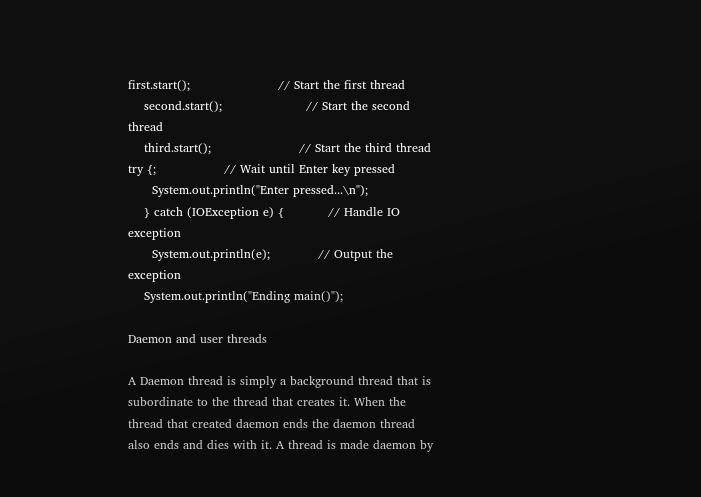first.start();                      // Start the first thread
    second.start();                     // Start the second thread
    third.start();                      // Start the third thread
try {;                 // Wait until Enter key pressed
      System.out.println("Enter pressed...\n");
    } catch (IOException e) {           // Handle IO exception
      System.out.println(e);            // Output the exception
    System.out.println("Ending main()");

Daemon and user threads

A Daemon thread is simply a background thread that is subordinate to the thread that creates it. When the thread that created daemon ends the daemon thread also ends and dies with it. A thread is made daemon by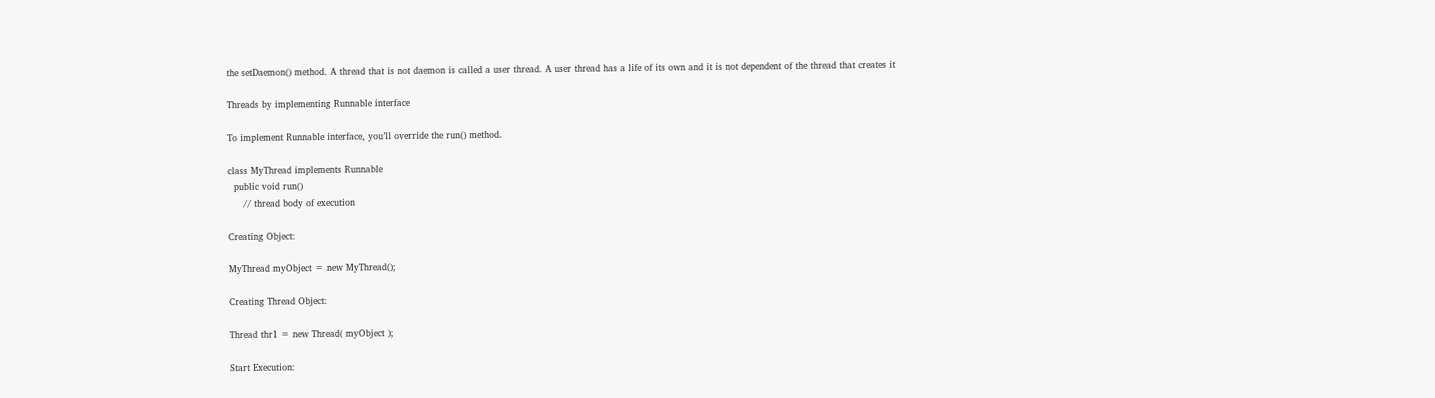the setDaemon() method. A thread that is not daemon is called a user thread. A user thread has a life of its own and it is not dependent of the thread that creates it

Threads by implementing Runnable interface

To implement Runnable interface, you’ll override the run() method.

class MyThread implements Runnable
  public void run()
     // thread body of execution

Creating Object:

MyThread myObject = new MyThread();

Creating Thread Object:

Thread thr1 = new Thread( myObject );

Start Execution: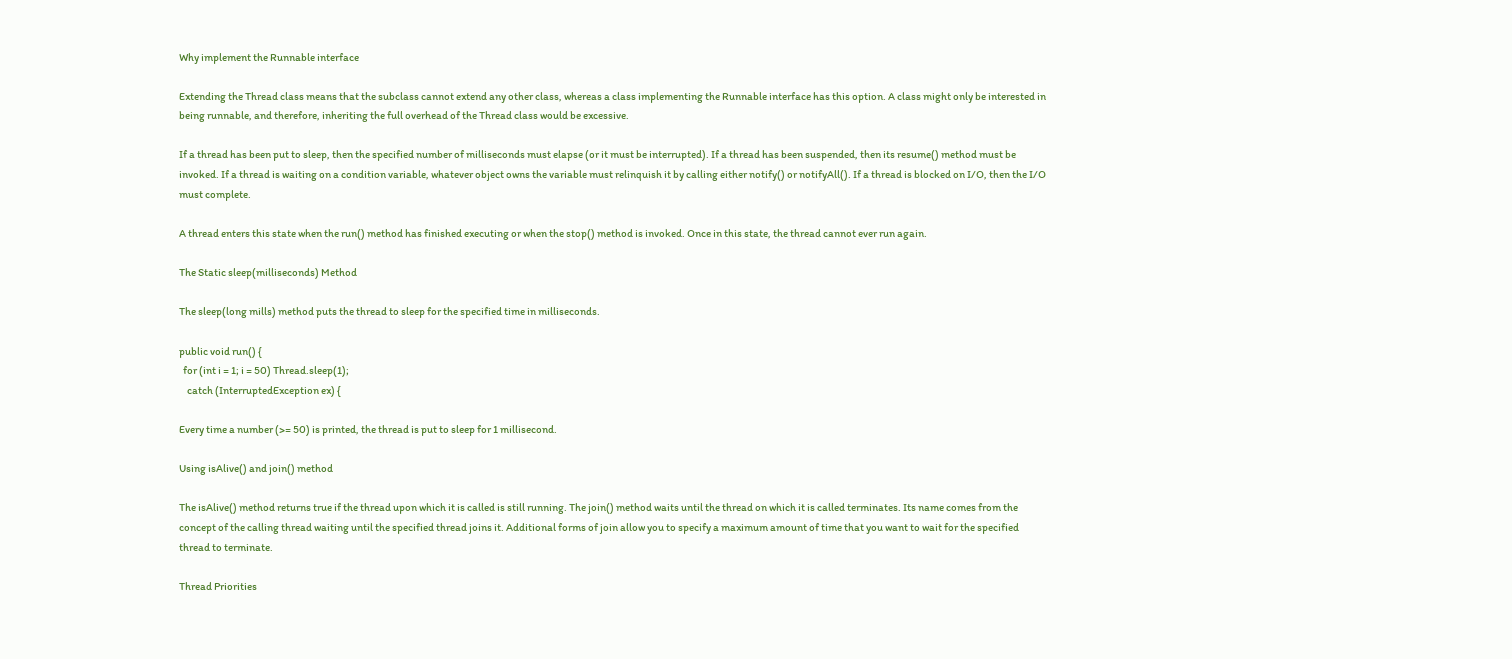Why implement the Runnable interface

Extending the Thread class means that the subclass cannot extend any other class, whereas a class implementing the Runnable interface has this option. A class might only be interested in being runnable, and therefore, inheriting the full overhead of the Thread class would be excessive.

If a thread has been put to sleep, then the specified number of milliseconds must elapse (or it must be interrupted). If a thread has been suspended, then its resume() method must be invoked. If a thread is waiting on a condition variable, whatever object owns the variable must relinquish it by calling either notify() or notifyAll(). If a thread is blocked on I/O, then the I/O must complete.

A thread enters this state when the run() method has finished executing or when the stop() method is invoked. Once in this state, the thread cannot ever run again.

The Static sleep(milliseconds) Method

The sleep(long mills) method puts the thread to sleep for the specified time in milliseconds.

public void run() {
  for (int i = 1; i = 50) Thread.sleep(1);
    catch (InterruptedException ex) {

Every time a number (>= 50) is printed, the thread is put to sleep for 1 millisecond.

Using isAlive() and join() method

The isAlive() method returns true if the thread upon which it is called is still running. The join() method waits until the thread on which it is called terminates. Its name comes from the concept of the calling thread waiting until the specified thread joins it. Additional forms of join allow you to specify a maximum amount of time that you want to wait for the specified thread to terminate.

Thread Priorities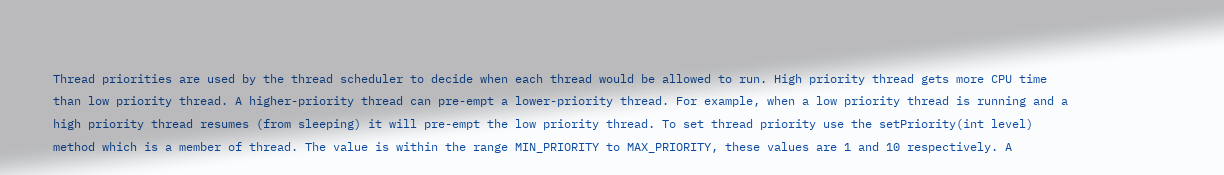Thread priorities are used by the thread scheduler to decide when each thread would be allowed to run. High priority thread gets more CPU time than low priority thread. A higher-priority thread can pre-empt a lower-priority thread. For example, when a low priority thread is running and a high priority thread resumes (from sleeping) it will pre-empt the low priority thread. To set thread priority use the setPriority(int level) method which is a member of thread. The value is within the range MIN_PRIORITY to MAX_PRIORITY, these values are 1 and 10 respectively. A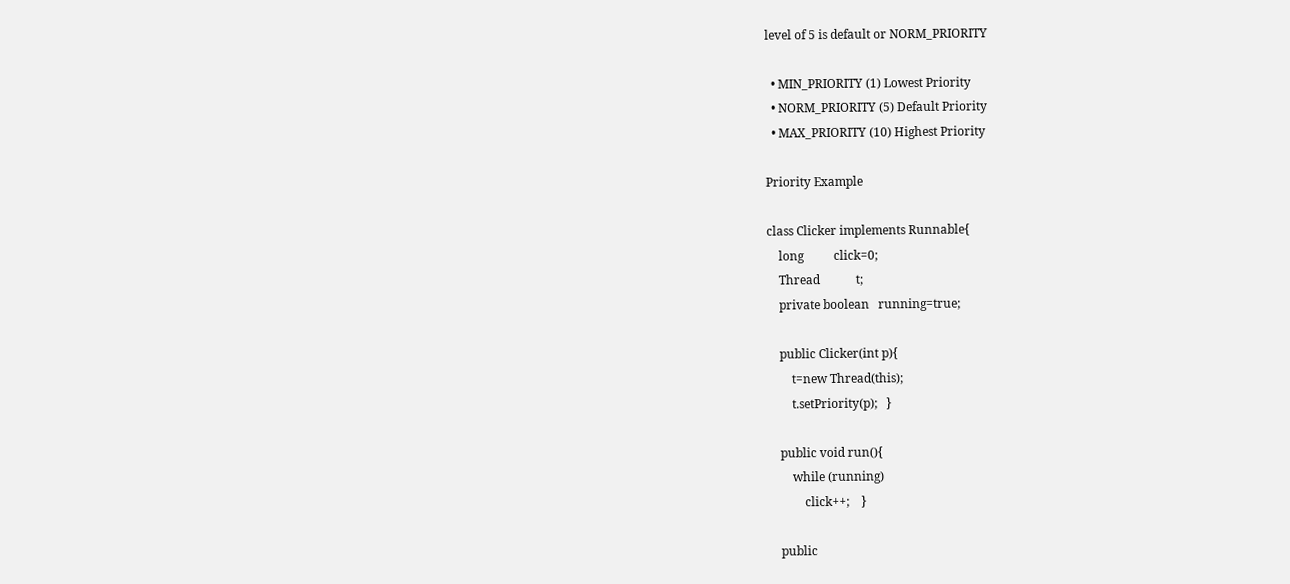level of 5 is default or NORM_PRIORITY

  • MIN_PRIORITY (1) Lowest Priority
  • NORM_PRIORITY (5) Default Priority
  • MAX_PRIORITY (10) Highest Priority

Priority Example

class Clicker implements Runnable{
    long          click=0;
    Thread            t;
    private boolean   running=true;

    public Clicker(int p){
        t=new Thread(this);
        t.setPriority(p);   }

    public void run(){
        while (running)
            click++;    }

    public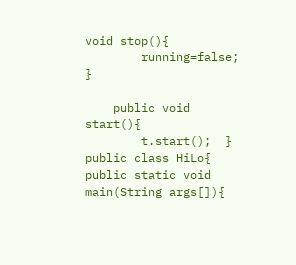void stop(){
        running=false;  }

    public void start(){
        t.start();  }
public class HiLo{
public static void main(String args[]){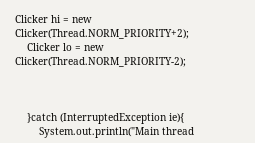Clicker hi = new Clicker(Thread.NORM_PRIORITY+2);
    Clicker lo = new Clicker(Thread.NORM_PRIORITY-2);



    }catch (InterruptedException ie){
        System.out.println("Main thread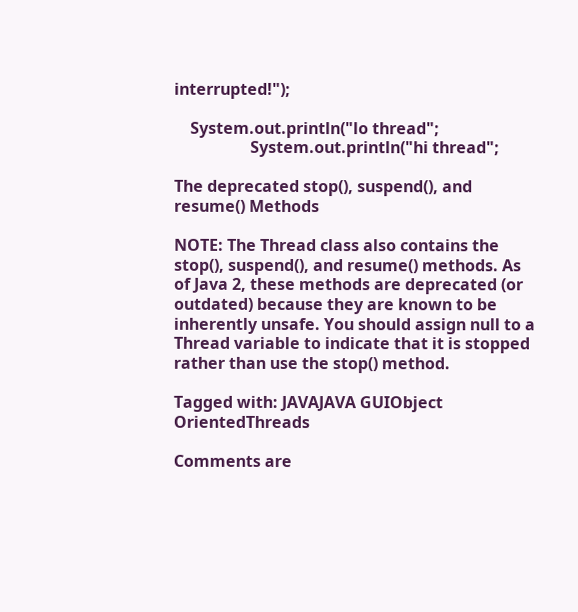interrupted!");

    System.out.println("lo thread";
                   System.out.println("hi thread";

The deprecated stop(), suspend(), and resume() Methods

NOTE: The Thread class also contains the stop(), suspend(), and resume() methods. As of Java 2, these methods are deprecated (or outdated) because they are known to be inherently unsafe. You should assign null to a Thread variable to indicate that it is stopped rather than use the stop() method.

Tagged with: JAVAJAVA GUIObject OrientedThreads

Comments are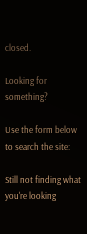closed.

Looking for something?

Use the form below to search the site:

Still not finding what you're looking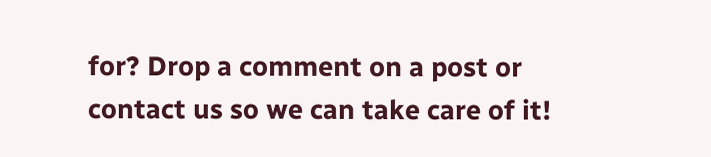for? Drop a comment on a post or contact us so we can take care of it!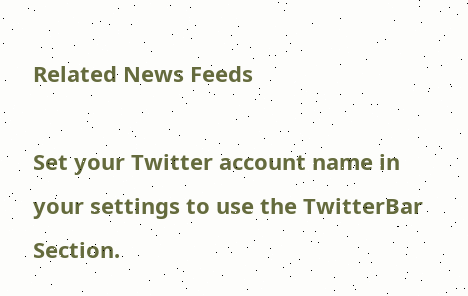Related News Feeds

Set your Twitter account name in your settings to use the TwitterBar Section.